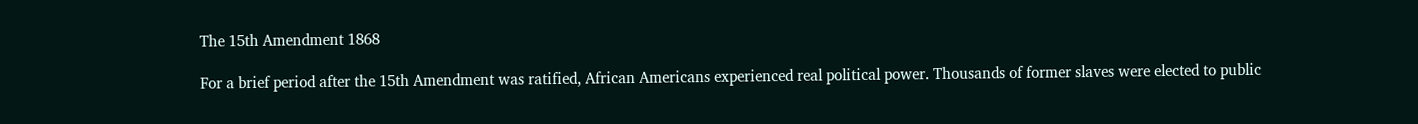The 15th Amendment 1868

For a brief period after the 15th Amendment was ratified, African Americans experienced real political power. Thousands of former slaves were elected to public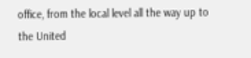office, from the local level all the way up to the United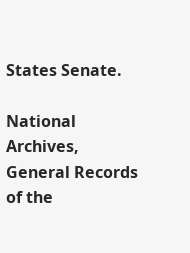States Senate.

National Archives, General Records of the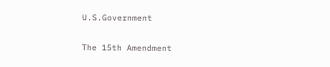U.S.Government

The 15th Amendment